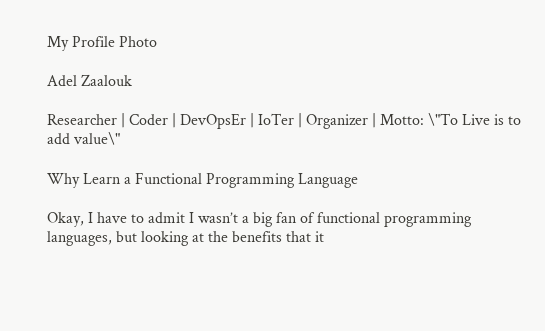My Profile Photo

Adel Zaalouk

Researcher | Coder | DevOpsEr | IoTer | Organizer | Motto: \"To Live is to add value\"

Why Learn a Functional Programming Language

Okay, I have to admit I wasn’t a big fan of functional programming languages, but looking at the benefits that it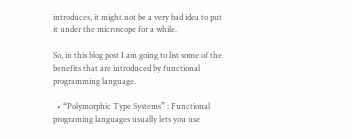introduces, it might not be a very bad idea to put it under the microscope for a while.

So, in this blog post I am going to list some of the benefits that are introduced by functional programming language.

  • “Polymorphic Type Systems” : Functional programing languages usually lets you use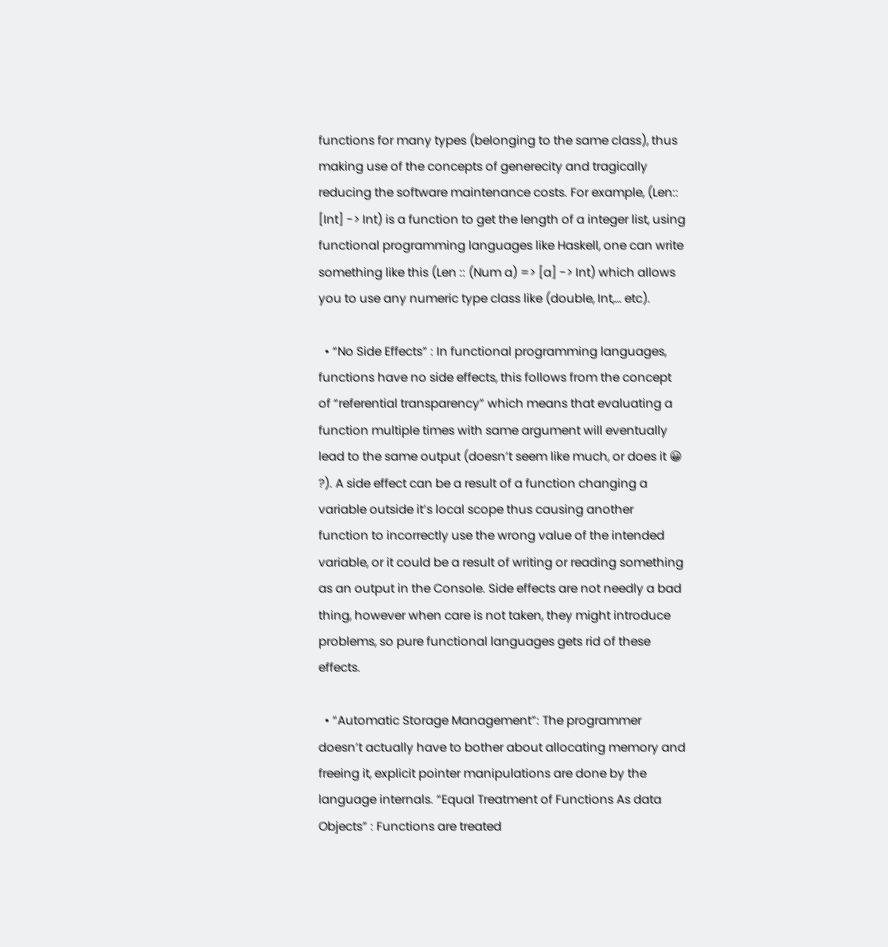functions for many types (belonging to the same class), thus making use of the concepts of generecity and tragically reducing the software maintenance costs. For example, (Len:: [Int] -> Int) is a function to get the length of a integer list, using functional programming languages like Haskell, one can write something like this (Len :: (Num a) => [a] -> Int) which allows you to use any numeric type class like (double, Int,… etc).

  • “No Side Effects” : In functional programming languages, functions have no side effects, this follows from the concept of “referential transparency” which means that evaluating a function multiple times with same argument will eventually lead to the same output (doesn’t seem like much, or does it 😀 ?). A side effect can be a result of a function changing a variable outside it’s local scope thus causing another function to incorrectly use the wrong value of the intended variable, or it could be a result of writing or reading something as an output in the Console. Side effects are not needly a bad thing, however when care is not taken, they might introduce problems, so pure functional languages gets rid of these effects.

  • “Automatic Storage Management”: The programmer doesn’t actually have to bother about allocating memory and freeing it, explicit pointer manipulations are done by the language internals. “Equal Treatment of Functions As data Objects” : Functions are treated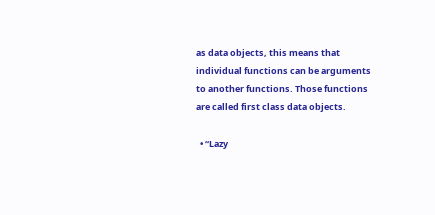as data objects, this means that individual functions can be arguments to another functions. Those functions are called first class data objects.

  • “Lazy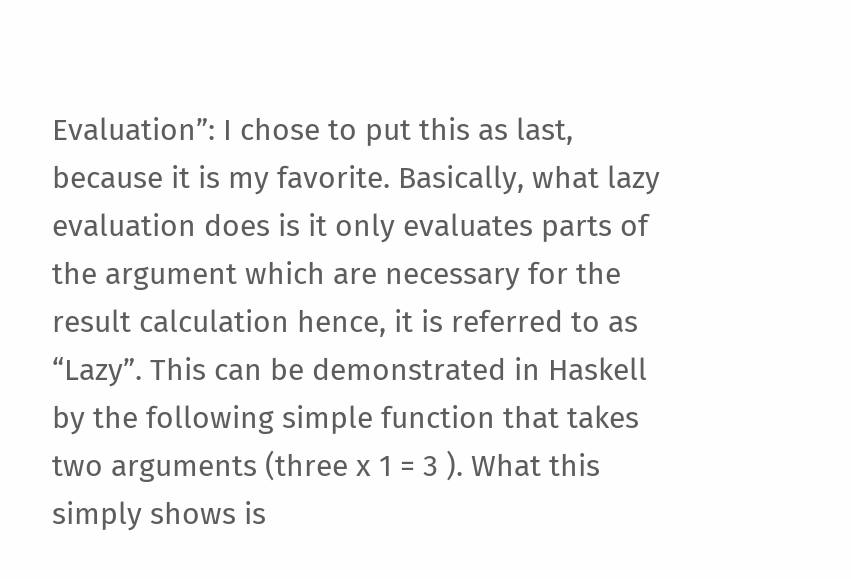Evaluation”: I chose to put this as last, because it is my favorite. Basically, what lazy evaluation does is it only evaluates parts of the argument which are necessary for the result calculation hence, it is referred to as “Lazy”. This can be demonstrated in Haskell by the following simple function that takes two arguments (three x 1 = 3 ). What this simply shows is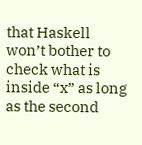that Haskell won’t bother to check what is inside “x” as long as the second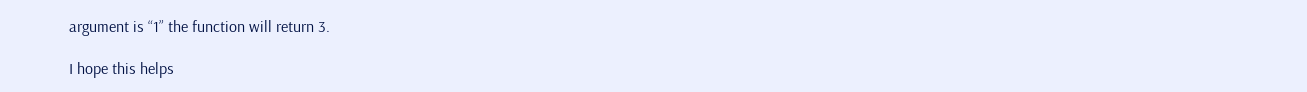argument is “1” the function will return 3.

I hope this helps